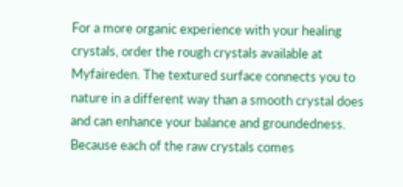For a more organic experience with your healing crystals, order the rough crystals available at Myfaireden. The textured surface connects you to nature in a different way than a smooth crystal does and can enhance your balance and groundedness. Because each of the raw crystals comes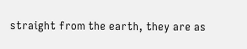straight from the earth, they are as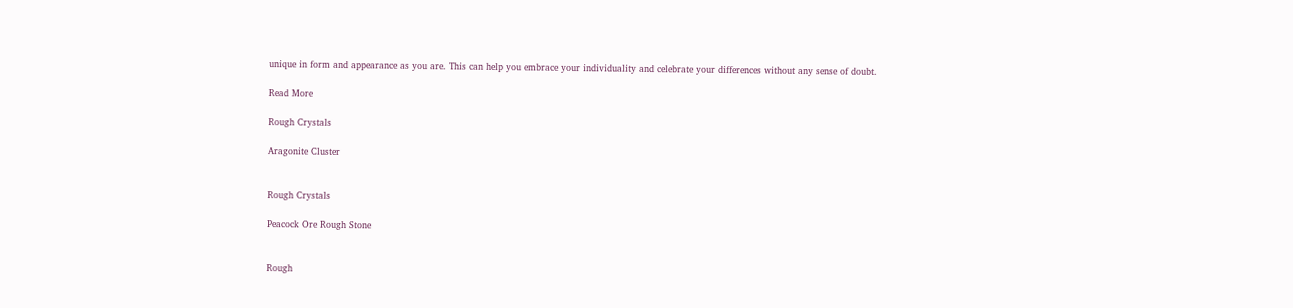unique in form and appearance as you are. This can help you embrace your individuality and celebrate your differences without any sense of doubt.

Read More

Rough Crystals

Aragonite Cluster


Rough Crystals

Peacock Ore Rough Stone


Rough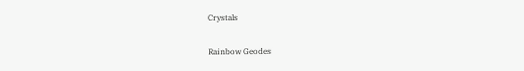Crystals

Rainbow Geodes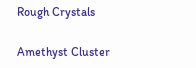Rough Crystals

Amethyst Cluster